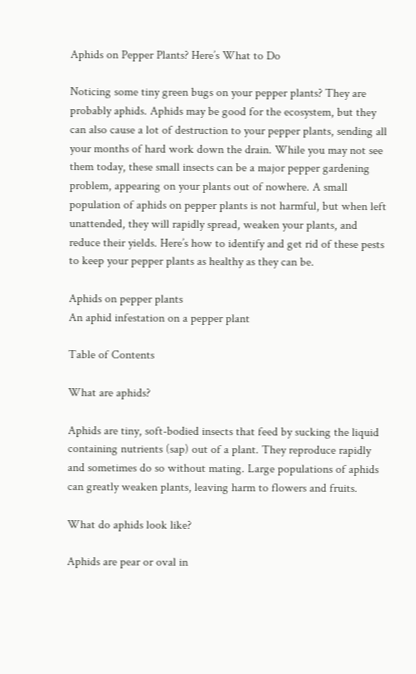Aphids on Pepper Plants? Here’s What to Do

Noticing some tiny green bugs on your pepper plants? They are probably aphids. Aphids may be good for the ecosystem, but they can also cause a lot of destruction to your pepper plants, sending all your months of hard work down the drain. While you may not see them today, these small insects can be a major pepper gardening problem, appearing on your plants out of nowhere. A small population of aphids on pepper plants is not harmful, but when left unattended, they will rapidly spread, weaken your plants, and reduce their yields. Here’s how to identify and get rid of these pests to keep your pepper plants as healthy as they can be.

Aphids on pepper plants
An aphid infestation on a pepper plant

Table of Contents

What are aphids?

Aphids are tiny, soft-bodied insects that feed by sucking the liquid containing nutrients (sap) out of a plant. They reproduce rapidly and sometimes do so without mating. Large populations of aphids can greatly weaken plants, leaving harm to flowers and fruits.

What do aphids look like?

Aphids are pear or oval in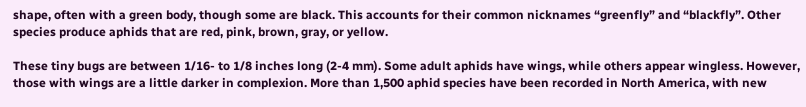shape, often with a green body, though some are black. This accounts for their common nicknames “greenfly” and “blackfly”. Other species produce aphids that are red, pink, brown, gray, or yellow.

These tiny bugs are between 1/16- to 1/8 inches long (2-4 mm). Some adult aphids have wings, while others appear wingless. However, those with wings are a little darker in complexion. More than 1,500 aphid species have been recorded in North America, with new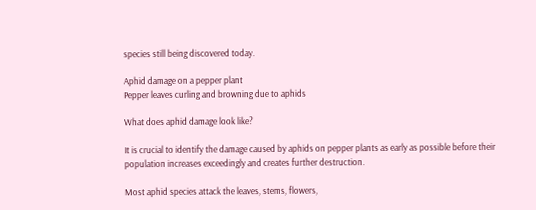species still being discovered today.

Aphid damage on a pepper plant
Pepper leaves curling and browning due to aphids

What does aphid damage look like?

It is crucial to identify the damage caused by aphids on pepper plants as early as possible before their population increases exceedingly and creates further destruction.

Most aphid species attack the leaves, stems, flowers,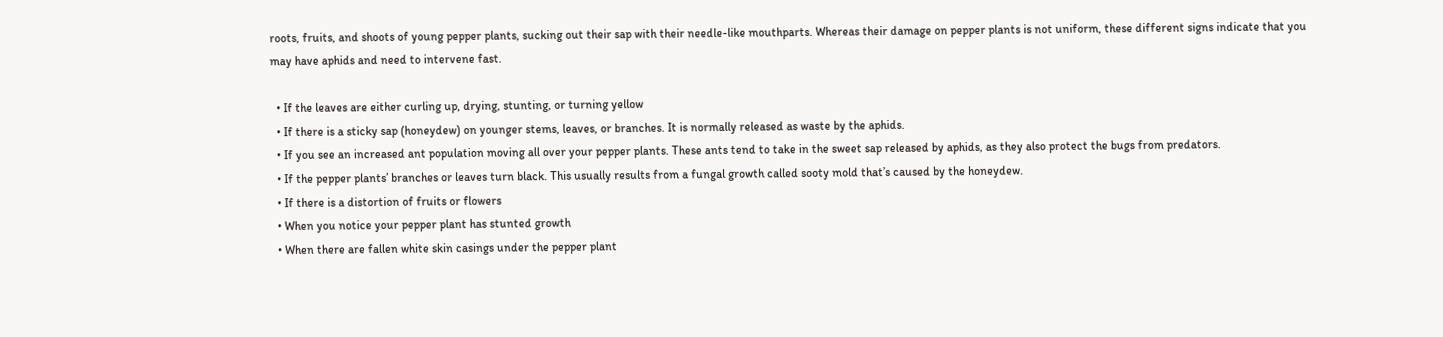roots, fruits, and shoots of young pepper plants, sucking out their sap with their needle-like mouthparts. Whereas their damage on pepper plants is not uniform, these different signs indicate that you may have aphids and need to intervene fast.

  • If the leaves are either curling up, drying, stunting, or turning yellow
  • If there is a sticky sap (honeydew) on younger stems, leaves, or branches. It is normally released as waste by the aphids.
  • If you see an increased ant population moving all over your pepper plants. These ants tend to take in the sweet sap released by aphids, as they also protect the bugs from predators.
  • If the pepper plants’ branches or leaves turn black. This usually results from a fungal growth called sooty mold that’s caused by the honeydew.
  • If there is a distortion of fruits or flowers
  • When you notice your pepper plant has stunted growth
  • When there are fallen white skin casings under the pepper plant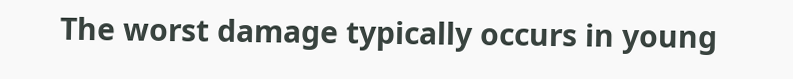The worst damage typically occurs in young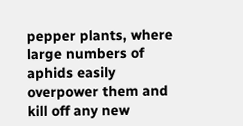pepper plants, where large numbers of aphids easily overpower them and kill off any new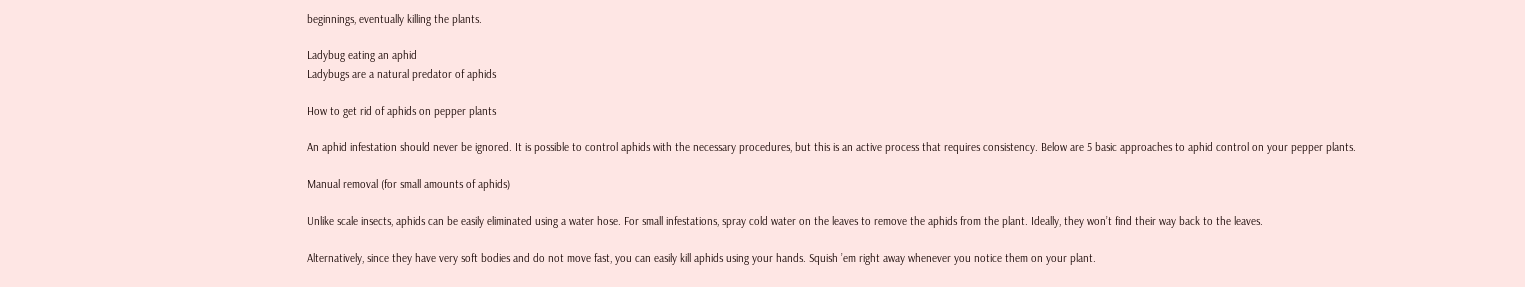beginnings, eventually killing the plants.

Ladybug eating an aphid
Ladybugs are a natural predator of aphids

How to get rid of aphids on pepper plants

An aphid infestation should never be ignored. It is possible to control aphids with the necessary procedures, but this is an active process that requires consistency. Below are 5 basic approaches to aphid control on your pepper plants.

Manual removal (for small amounts of aphids)

Unlike scale insects, aphids can be easily eliminated using a water hose. For small infestations, spray cold water on the leaves to remove the aphids from the plant. Ideally, they won’t find their way back to the leaves.

Alternatively, since they have very soft bodies and do not move fast, you can easily kill aphids using your hands. Squish ’em right away whenever you notice them on your plant.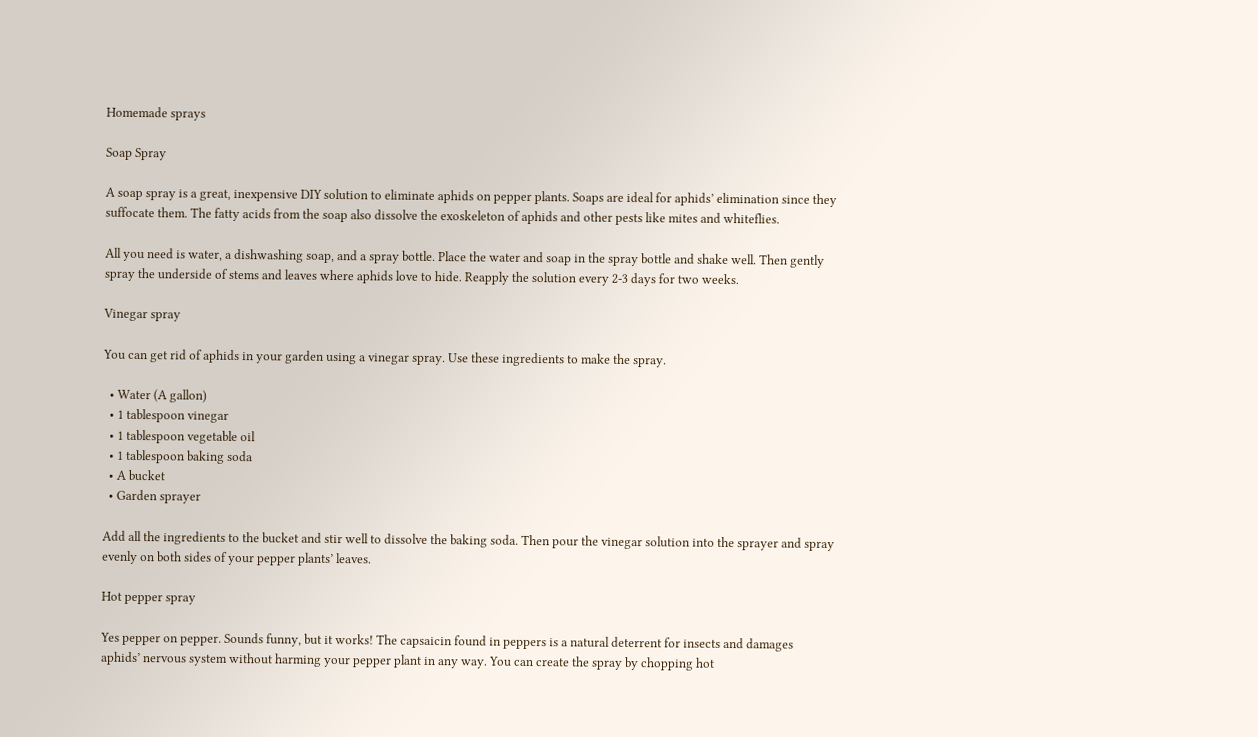Homemade sprays

Soap Spray

A soap spray is a great, inexpensive DIY solution to eliminate aphids on pepper plants. Soaps are ideal for aphids’ elimination since they suffocate them. The fatty acids from the soap also dissolve the exoskeleton of aphids and other pests like mites and whiteflies.

All you need is water, a dishwashing soap, and a spray bottle. Place the water and soap in the spray bottle and shake well. Then gently spray the underside of stems and leaves where aphids love to hide. Reapply the solution every 2-3 days for two weeks.

Vinegar spray

You can get rid of aphids in your garden using a vinegar spray. Use these ingredients to make the spray.

  • Water (A gallon)
  • 1 tablespoon vinegar
  • 1 tablespoon vegetable oil
  • 1 tablespoon baking soda
  • A bucket
  • Garden sprayer

Add all the ingredients to the bucket and stir well to dissolve the baking soda. Then pour the vinegar solution into the sprayer and spray evenly on both sides of your pepper plants’ leaves.

Hot pepper spray

Yes pepper on pepper. Sounds funny, but it works! The capsaicin found in peppers is a natural deterrent for insects and damages aphids’ nervous system without harming your pepper plant in any way. You can create the spray by chopping hot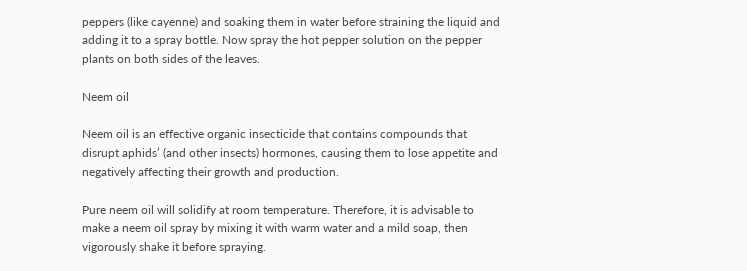peppers (like cayenne) and soaking them in water before straining the liquid and adding it to a spray bottle. Now spray the hot pepper solution on the pepper plants on both sides of the leaves.

Neem oil

Neem oil is an effective organic insecticide that contains compounds that disrupt aphids’ (and other insects) hormones, causing them to lose appetite and negatively affecting their growth and production.

Pure neem oil will solidify at room temperature. Therefore, it is advisable to make a neem oil spray by mixing it with warm water and a mild soap, then vigorously shake it before spraying.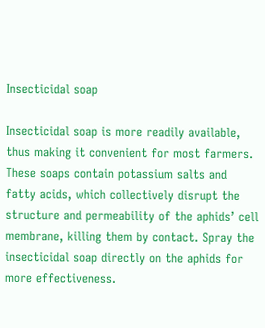Insecticidal soap

Insecticidal soap is more readily available, thus making it convenient for most farmers. These soaps contain potassium salts and fatty acids, which collectively disrupt the structure and permeability of the aphids’ cell membrane, killing them by contact. Spray the insecticidal soap directly on the aphids for more effectiveness.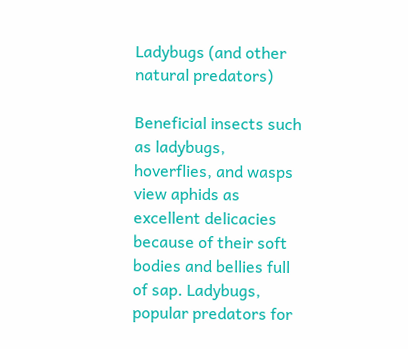Ladybugs (and other natural predators)

Beneficial insects such as ladybugs, hoverflies, and wasps view aphids as excellent delicacies because of their soft bodies and bellies full of sap. Ladybugs, popular predators for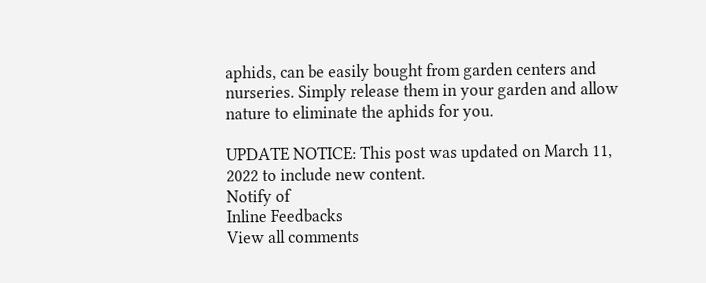aphids, can be easily bought from garden centers and nurseries. Simply release them in your garden and allow nature to eliminate the aphids for you.

UPDATE NOTICE: This post was updated on March 11, 2022 to include new content.
Notify of
Inline Feedbacks
View all comments